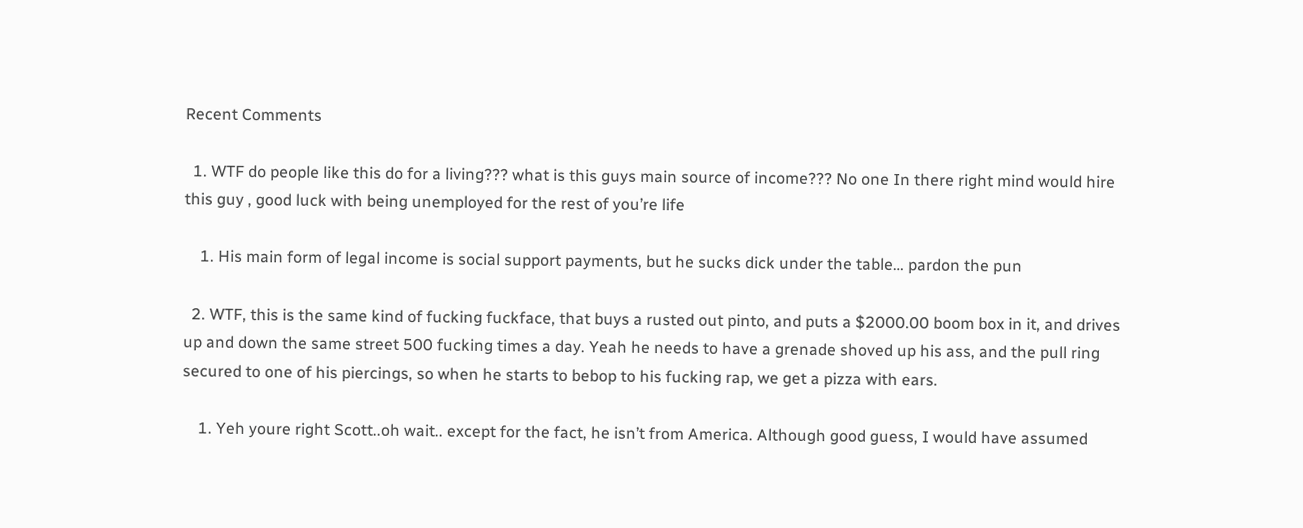Recent Comments

  1. WTF do people like this do for a living??? what is this guys main source of income??? No one In there right mind would hire this guy , good luck with being unemployed for the rest of you’re life

    1. His main form of legal income is social support payments, but he sucks dick under the table… pardon the pun

  2. WTF, this is the same kind of fucking fuckface, that buys a rusted out pinto, and puts a $2000.00 boom box in it, and drives up and down the same street 500 fucking times a day. Yeah he needs to have a grenade shoved up his ass, and the pull ring secured to one of his piercings, so when he starts to bebop to his fucking rap, we get a pizza with ears.

    1. Yeh youre right Scott..oh wait.. except for the fact, he isn’t from America. Although good guess, I would have assumed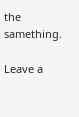the samething.

Leave a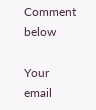Comment below

Your email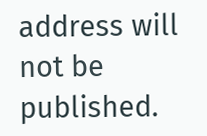address will not be published.